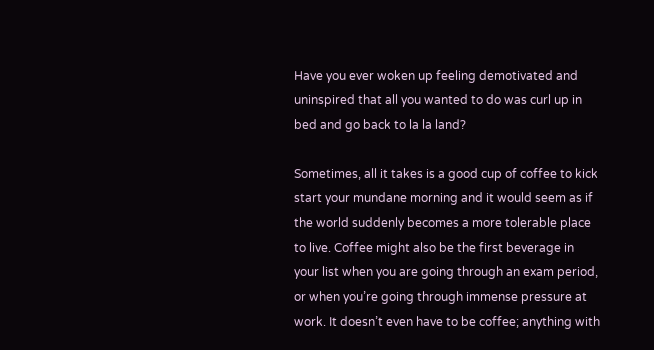Have you ever woken up feeling demotivated and uninspired that all you wanted to do was curl up in bed and go back to la la land?

Sometimes, all it takes is a good cup of coffee to kick start your mundane morning and it would seem as if the world suddenly becomes a more tolerable place to live. Coffee might also be the first beverage in your list when you are going through an exam period, or when you’re going through immense pressure at work. It doesn’t even have to be coffee; anything with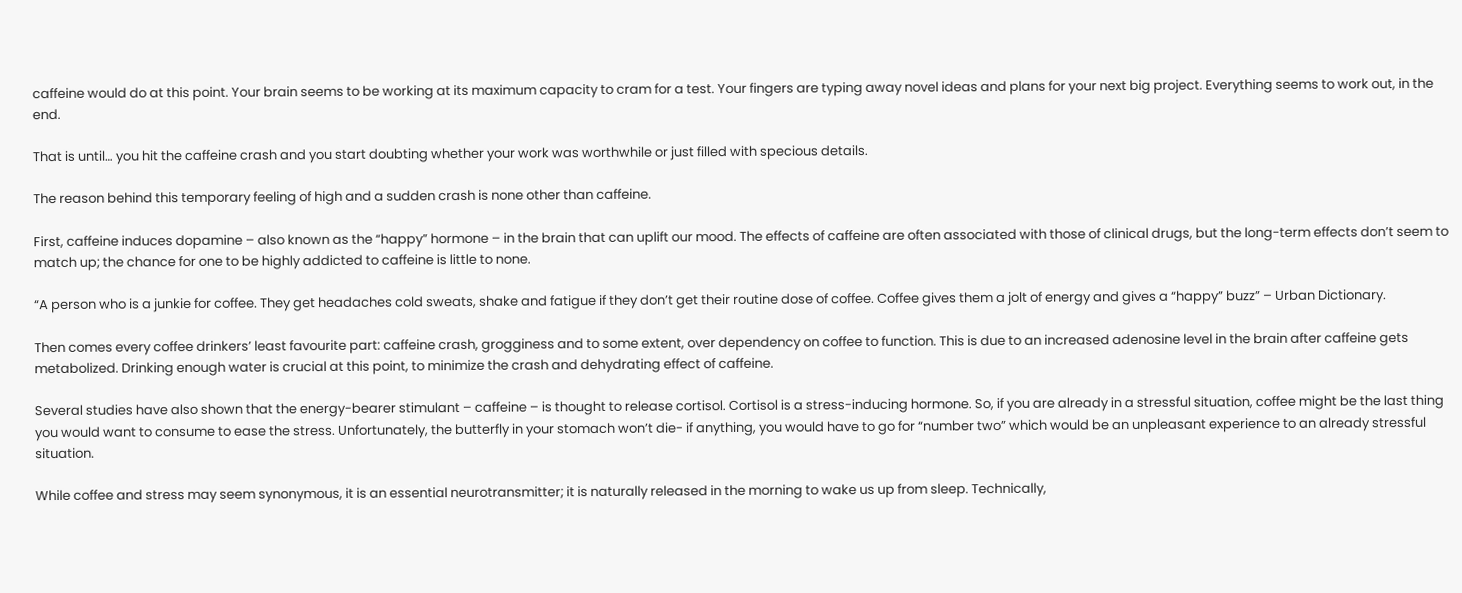caffeine would do at this point. Your brain seems to be working at its maximum capacity to cram for a test. Your fingers are typing away novel ideas and plans for your next big project. Everything seems to work out, in the end.

That is until… you hit the caffeine crash and you start doubting whether your work was worthwhile or just filled with specious details.

The reason behind this temporary feeling of high and a sudden crash is none other than caffeine.

First, caffeine induces dopamine – also known as the “happy” hormone – in the brain that can uplift our mood. The effects of caffeine are often associated with those of clinical drugs, but the long-term effects don’t seem to match up; the chance for one to be highly addicted to caffeine is little to none.

“A person who is a junkie for coffee. They get headaches cold sweats, shake and fatigue if they don’t get their routine dose of coffee. Coffee gives them a jolt of energy and gives a “happy” buzz” – Urban Dictionary.

Then comes every coffee drinkers’ least favourite part: caffeine crash, grogginess and to some extent, over dependency on coffee to function. This is due to an increased adenosine level in the brain after caffeine gets metabolized. Drinking enough water is crucial at this point, to minimize the crash and dehydrating effect of caffeine.

Several studies have also shown that the energy-bearer stimulant – caffeine – is thought to release cortisol. Cortisol is a stress-inducing hormone. So, if you are already in a stressful situation, coffee might be the last thing you would want to consume to ease the stress. Unfortunately, the butterfly in your stomach won’t die- if anything, you would have to go for “number two” which would be an unpleasant experience to an already stressful situation.

While coffee and stress may seem synonymous, it is an essential neurotransmitter; it is naturally released in the morning to wake us up from sleep. Technically,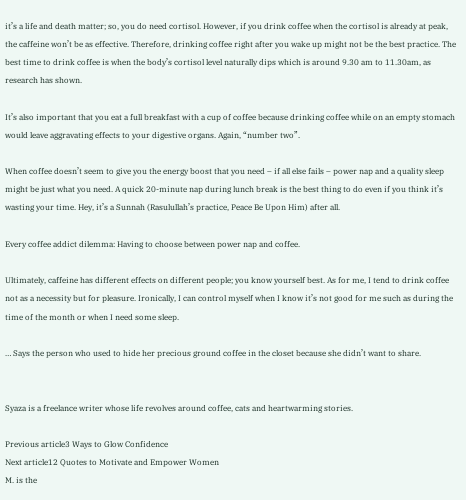it’s a life and death matter; so, you do need cortisol. However, if you drink coffee when the cortisol is already at peak, the caffeine won’t be as effective. Therefore, drinking coffee right after you wake up might not be the best practice. The best time to drink coffee is when the body’s cortisol level naturally dips which is around 9.30 am to 11.30am, as research has shown.

It’s also important that you eat a full breakfast with a cup of coffee because drinking coffee while on an empty stomach would leave aggravating effects to your digestive organs. Again, “number two”.

When coffee doesn’t seem to give you the energy boost that you need – if all else fails – power nap and a quality sleep might be just what you need. A quick 20-minute nap during lunch break is the best thing to do even if you think it’s wasting your time. Hey, it’s a Sunnah (Rasulullah’s practice, Peace Be Upon Him) after all.

Every coffee addict dilemma: Having to choose between power nap and coffee.

Ultimately, caffeine has different effects on different people; you know yourself best. As for me, I tend to drink coffee not as a necessity but for pleasure. Ironically, I can control myself when I know it’s not good for me such as during the time of the month or when I need some sleep.

… Says the person who used to hide her precious ground coffee in the closet because she didn’t want to share.


Syaza is a freelance writer whose life revolves around coffee, cats and heartwarming stories.

Previous article3 Ways to Glow Confidence
Next article12 Quotes to Motivate and Empower Women
M. is the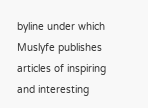byline under which Muslyfe publishes articles of inspiring and interesting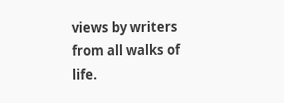views by writers from all walks of life.